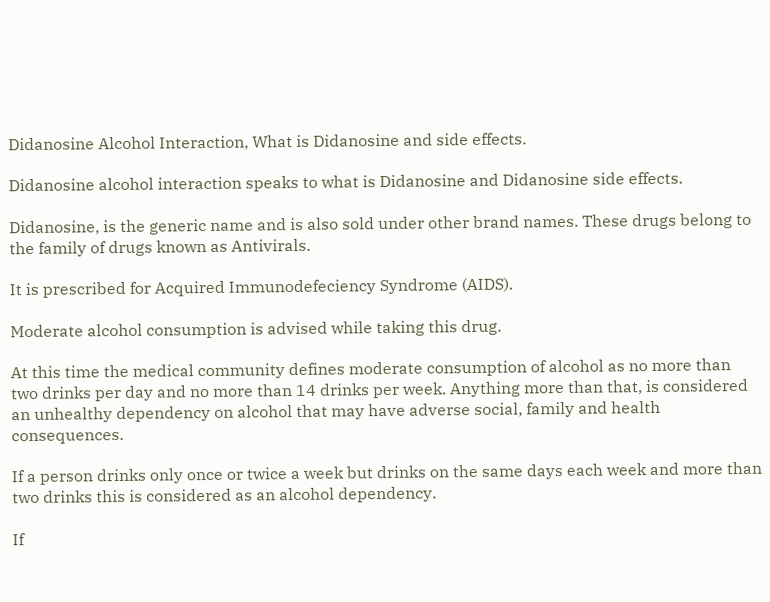Didanosine Alcohol Interaction, What is Didanosine and side effects.

Didanosine alcohol interaction speaks to what is Didanosine and Didanosine side effects.

Didanosine, is the generic name and is also sold under other brand names. These drugs belong to the family of drugs known as Antivirals.

It is prescribed for Acquired Immunodefeciency Syndrome (AIDS).

Moderate alcohol consumption is advised while taking this drug.

At this time the medical community defines moderate consumption of alcohol as no more than two drinks per day and no more than 14 drinks per week. Anything more than that, is considered an unhealthy dependency on alcohol that may have adverse social, family and health consequences.

If a person drinks only once or twice a week but drinks on the same days each week and more than two drinks this is considered as an alcohol dependency.

If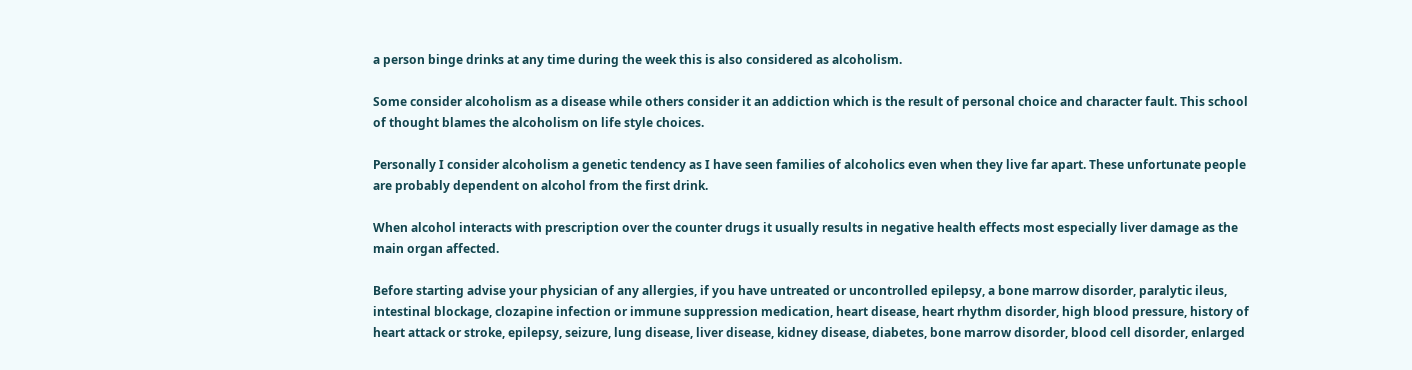a person binge drinks at any time during the week this is also considered as alcoholism.

Some consider alcoholism as a disease while others consider it an addiction which is the result of personal choice and character fault. This school of thought blames the alcoholism on life style choices.

Personally I consider alcoholism a genetic tendency as I have seen families of alcoholics even when they live far apart. These unfortunate people are probably dependent on alcohol from the first drink.

When alcohol interacts with prescription over the counter drugs it usually results in negative health effects most especially liver damage as the main organ affected.

Before starting advise your physician of any allergies, if you have untreated or uncontrolled epilepsy, a bone marrow disorder, paralytic ileus, intestinal blockage, clozapine infection or immune suppression medication, heart disease, heart rhythm disorder, high blood pressure, history of heart attack or stroke, epilepsy, seizure, lung disease, liver disease, kidney disease, diabetes, bone marrow disorder, blood cell disorder, enlarged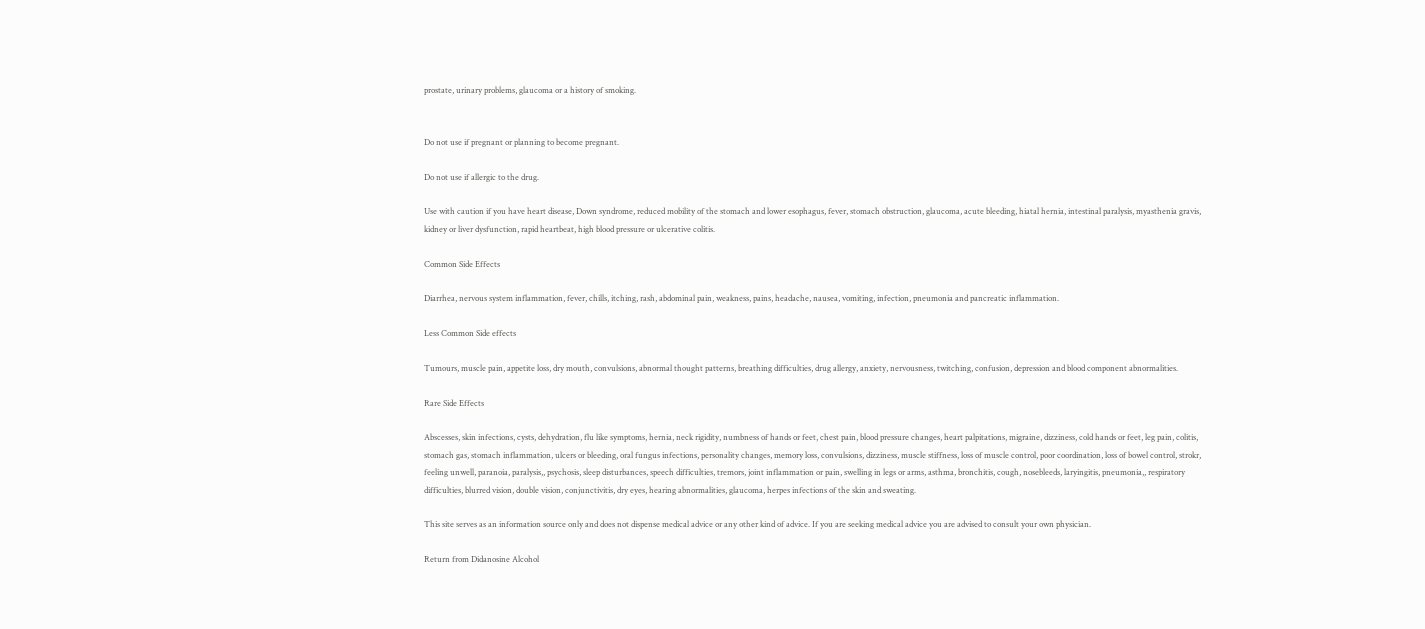prostate, urinary problems, glaucoma or a history of smoking.


Do not use if pregnant or planning to become pregnant.

Do not use if allergic to the drug.

Use with caution if you have heart disease, Down syndrome, reduced mobility of the stomach and lower esophagus, fever, stomach obstruction, glaucoma, acute bleeding, hiatal hernia, intestinal paralysis, myasthenia gravis, kidney or liver dysfunction, rapid heartbeat, high blood pressure or ulcerative colitis.

Common Side Effects

Diarrhea, nervous system inflammation, fever, chills, itching, rash, abdominal pain, weakness, pains, headache, nausea, vomiting, infection, pneumonia and pancreatic inflammation.

Less Common Side effects

Tumours, muscle pain, appetite loss, dry mouth, convulsions, abnormal thought patterns, breathing difficulties, drug allergy, anxiety, nervousness, twitching, confusion, depression and blood component abnormalities.

Rare Side Effects

Abscesses, skin infections, cysts, dehydration, flu like symptoms, hernia, neck rigidity, numbness of hands or feet, chest pain, blood pressure changes, heart palpitations, migraine, dizziness, cold hands or feet, leg pain, colitis, stomach gas, stomach inflammation, ulcers or bleeding, oral fungus infections, personality changes, memory loss, convulsions, dizziness, muscle stiffness, loss of muscle control, poor coordination, loss of bowel control, strokr, feeling unwell, paranoia, paralysis,, psychosis, sleep disturbances, speech difficulties, tremors, joint inflammation or pain, swelling in legs or arms, asthma, bronchitis, cough, nosebleeds, laryingitis, pneumonia,, respiratory difficulties, blurred vision, double vision, conjunctivitis, dry eyes, hearing abnormalities, glaucoma, herpes infections of the skin and sweating.

This site serves as an information source only and does not dispense medical advice or any other kind of advice. If you are seeking medical advice you are advised to consult your own physician.

Return from Didanosine Alcohol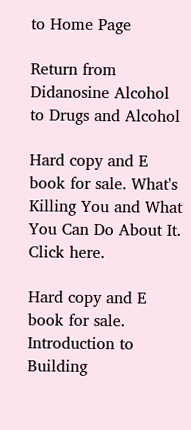to Home Page

Return from Didanosine Alcohol to Drugs and Alcohol

Hard copy and E book for sale. What's Killing You and What You Can Do About It. Click here.

Hard copy and E book for sale. Introduction to Building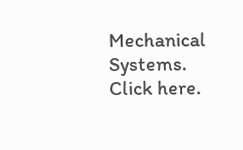Mechanical Systems. Click here.